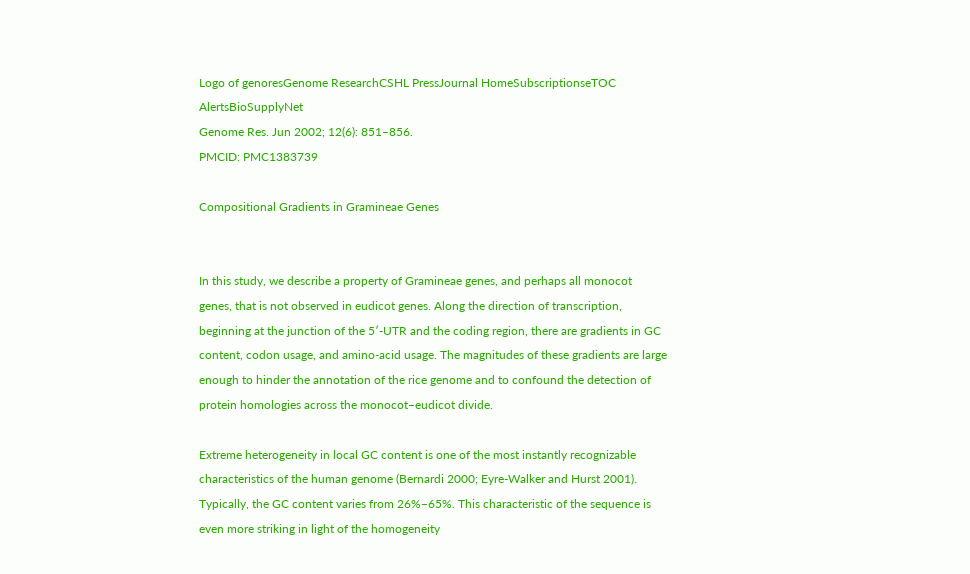Logo of genoresGenome ResearchCSHL PressJournal HomeSubscriptionseTOC AlertsBioSupplyNet
Genome Res. Jun 2002; 12(6): 851–856.
PMCID: PMC1383739

Compositional Gradients in Gramineae Genes


In this study, we describe a property of Gramineae genes, and perhaps all monocot genes, that is not observed in eudicot genes. Along the direction of transcription, beginning at the junction of the 5′-UTR and the coding region, there are gradients in GC content, codon usage, and amino-acid usage. The magnitudes of these gradients are large enough to hinder the annotation of the rice genome and to confound the detection of protein homologies across the monocot–eudicot divide.

Extreme heterogeneity in local GC content is one of the most instantly recognizable characteristics of the human genome (Bernardi 2000; Eyre-Walker and Hurst 2001). Typically, the GC content varies from 26%–65%. This characteristic of the sequence is even more striking in light of the homogeneity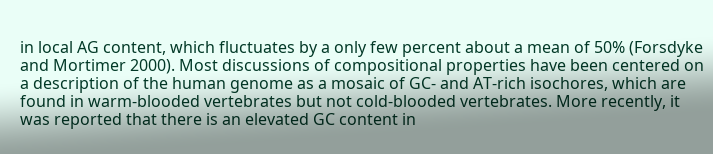in local AG content, which fluctuates by a only few percent about a mean of 50% (Forsdyke and Mortimer 2000). Most discussions of compositional properties have been centered on a description of the human genome as a mosaic of GC- and AT-rich isochores, which are found in warm-blooded vertebrates but not cold-blooded vertebrates. More recently, it was reported that there is an elevated GC content in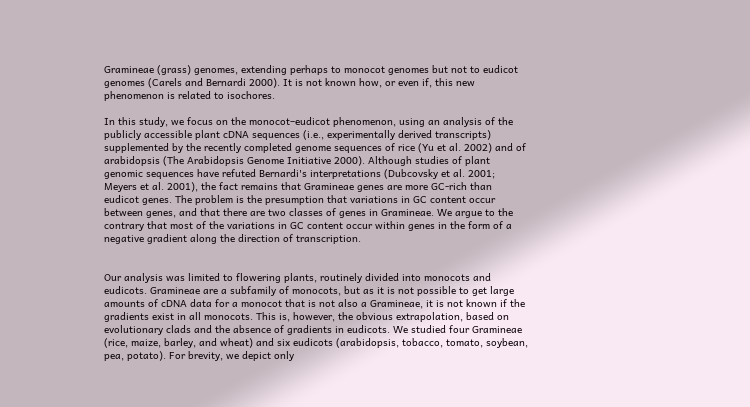Gramineae (grass) genomes, extending perhaps to monocot genomes but not to eudicot genomes (Carels and Bernardi 2000). It is not known how, or even if, this new phenomenon is related to isochores.

In this study, we focus on the monocot–eudicot phenomenon, using an analysis of the publicly accessible plant cDNA sequences (i.e., experimentally derived transcripts) supplemented by the recently completed genome sequences of rice (Yu et al. 2002) and of arabidopsis (The Arabidopsis Genome Initiative 2000). Although studies of plant genomic sequences have refuted Bernardi's interpretations (Dubcovsky et al. 2001; Meyers et al. 2001), the fact remains that Gramineae genes are more GC-rich than eudicot genes. The problem is the presumption that variations in GC content occur between genes, and that there are two classes of genes in Gramineae. We argue to the contrary that most of the variations in GC content occur within genes in the form of a negative gradient along the direction of transcription.


Our analysis was limited to flowering plants, routinely divided into monocots and eudicots. Gramineae are a subfamily of monocots, but as it is not possible to get large amounts of cDNA data for a monocot that is not also a Gramineae, it is not known if the gradients exist in all monocots. This is, however, the obvious extrapolation, based on evolutionary clads and the absence of gradients in eudicots. We studied four Gramineae (rice, maize, barley, and wheat) and six eudicots (arabidopsis, tobacco, tomato, soybean, pea, potato). For brevity, we depict only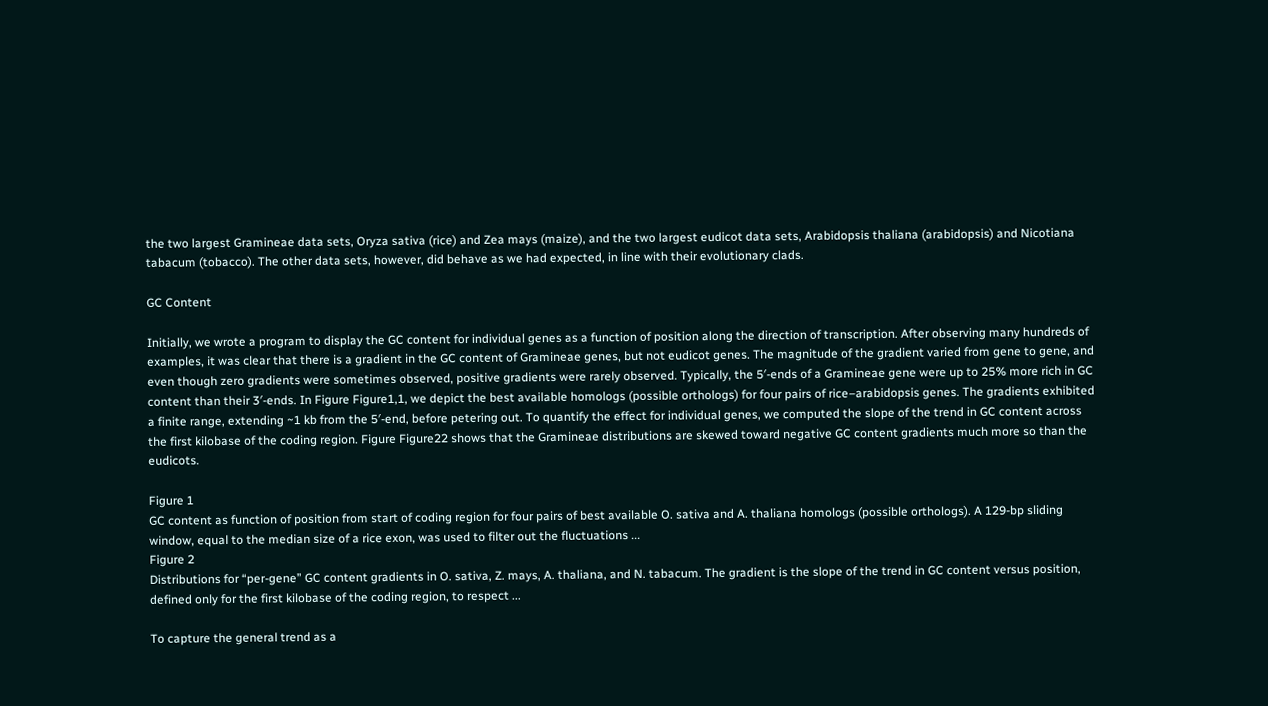the two largest Gramineae data sets, Oryza sativa (rice) and Zea mays (maize), and the two largest eudicot data sets, Arabidopsis thaliana (arabidopsis) and Nicotiana tabacum (tobacco). The other data sets, however, did behave as we had expected, in line with their evolutionary clads.

GC Content

Initially, we wrote a program to display the GC content for individual genes as a function of position along the direction of transcription. After observing many hundreds of examples, it was clear that there is a gradient in the GC content of Gramineae genes, but not eudicot genes. The magnitude of the gradient varied from gene to gene, and even though zero gradients were sometimes observed, positive gradients were rarely observed. Typically, the 5′-ends of a Gramineae gene were up to 25% more rich in GC content than their 3′-ends. In Figure Figure1,1, we depict the best available homologs (possible orthologs) for four pairs of rice–arabidopsis genes. The gradients exhibited a finite range, extending ~1 kb from the 5′-end, before petering out. To quantify the effect for individual genes, we computed the slope of the trend in GC content across the first kilobase of the coding region. Figure Figure22 shows that the Gramineae distributions are skewed toward negative GC content gradients much more so than the eudicots.

Figure 1
GC content as function of position from start of coding region for four pairs of best available O. sativa and A. thaliana homologs (possible orthologs). A 129-bp sliding window, equal to the median size of a rice exon, was used to filter out the fluctuations ...
Figure 2
Distributions for “per-gene” GC content gradients in O. sativa, Z. mays, A. thaliana, and N. tabacum. The gradient is the slope of the trend in GC content versus position, defined only for the first kilobase of the coding region, to respect ...

To capture the general trend as a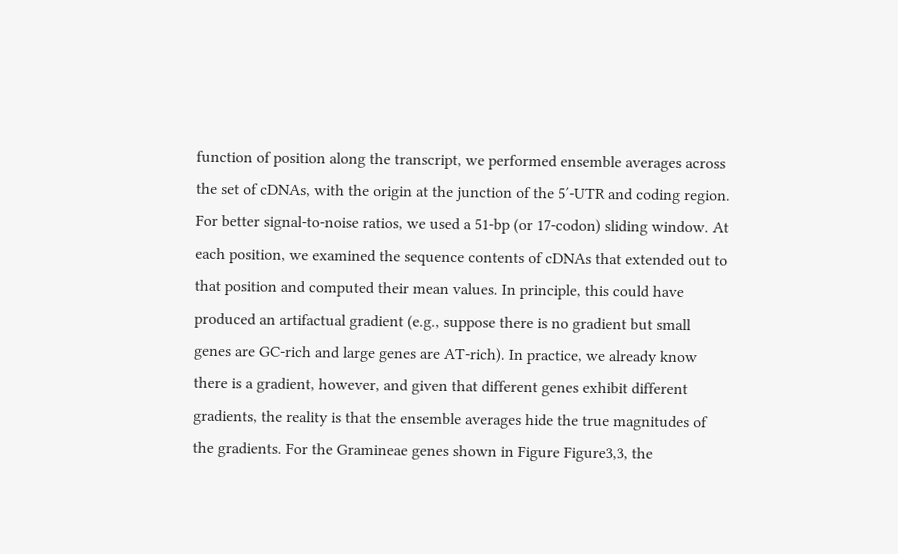function of position along the transcript, we performed ensemble averages across the set of cDNAs, with the origin at the junction of the 5′-UTR and coding region. For better signal-to-noise ratios, we used a 51-bp (or 17-codon) sliding window. At each position, we examined the sequence contents of cDNAs that extended out to that position and computed their mean values. In principle, this could have produced an artifactual gradient (e.g., suppose there is no gradient but small genes are GC-rich and large genes are AT-rich). In practice, we already know there is a gradient, however, and given that different genes exhibit different gradients, the reality is that the ensemble averages hide the true magnitudes of the gradients. For the Gramineae genes shown in Figure Figure3,3, the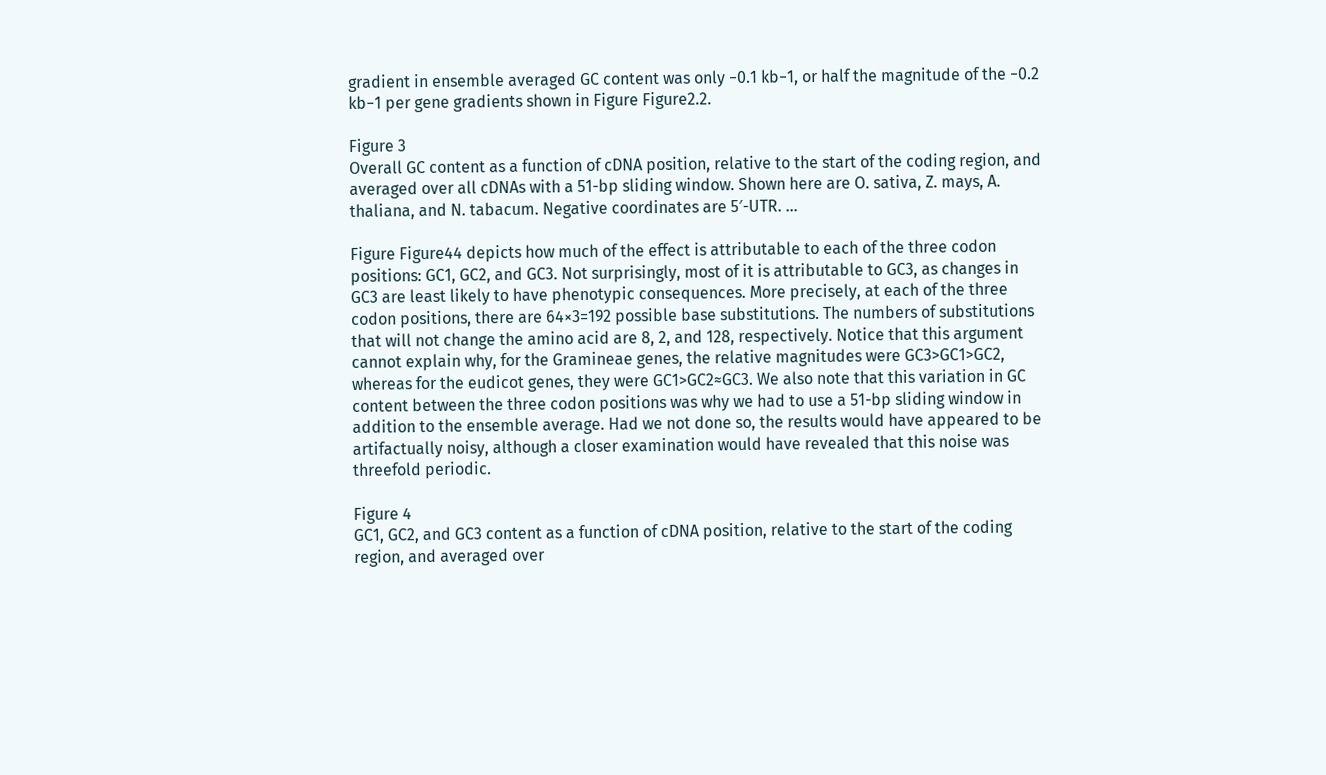gradient in ensemble averaged GC content was only −0.1 kb−1, or half the magnitude of the −0.2 kb−1 per gene gradients shown in Figure Figure2.2.

Figure 3
Overall GC content as a function of cDNA position, relative to the start of the coding region, and averaged over all cDNAs with a 51-bp sliding window. Shown here are O. sativa, Z. mays, A. thaliana, and N. tabacum. Negative coordinates are 5′-UTR. ...

Figure Figure44 depicts how much of the effect is attributable to each of the three codon positions: GC1, GC2, and GC3. Not surprisingly, most of it is attributable to GC3, as changes in GC3 are least likely to have phenotypic consequences. More precisely, at each of the three codon positions, there are 64×3=192 possible base substitutions. The numbers of substitutions that will not change the amino acid are 8, 2, and 128, respectively. Notice that this argument cannot explain why, for the Gramineae genes, the relative magnitudes were GC3>GC1>GC2, whereas for the eudicot genes, they were GC1>GC2≈GC3. We also note that this variation in GC content between the three codon positions was why we had to use a 51-bp sliding window in addition to the ensemble average. Had we not done so, the results would have appeared to be artifactually noisy, although a closer examination would have revealed that this noise was threefold periodic.

Figure 4
GC1, GC2, and GC3 content as a function of cDNA position, relative to the start of the coding region, and averaged over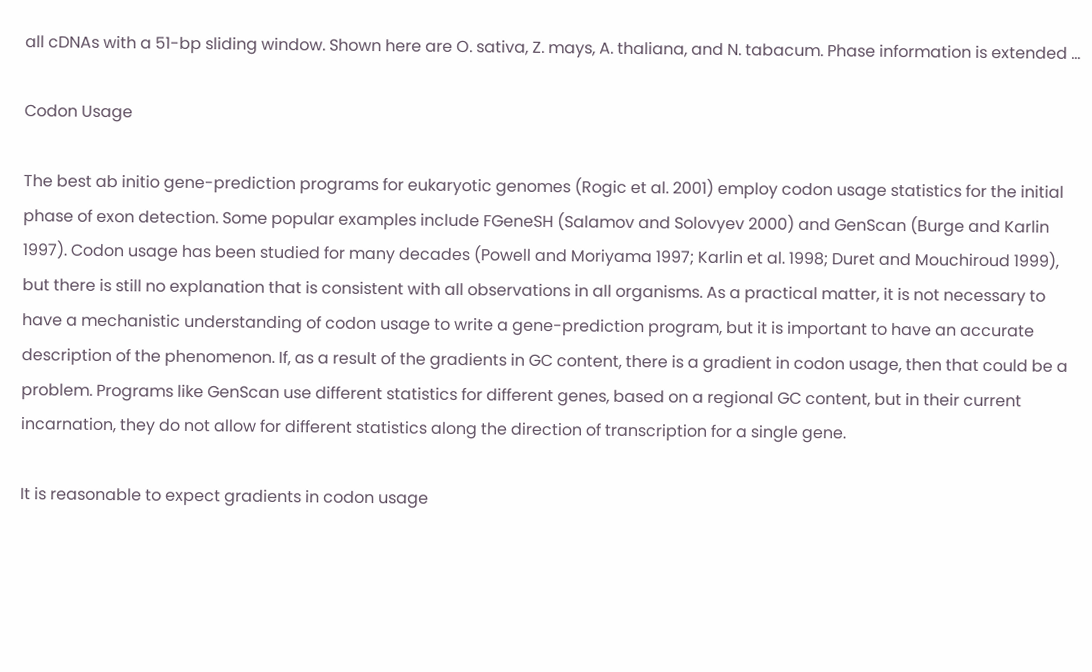all cDNAs with a 51-bp sliding window. Shown here are O. sativa, Z. mays, A. thaliana, and N. tabacum. Phase information is extended ...

Codon Usage

The best ab initio gene-prediction programs for eukaryotic genomes (Rogic et al. 2001) employ codon usage statistics for the initial phase of exon detection. Some popular examples include FGeneSH (Salamov and Solovyev 2000) and GenScan (Burge and Karlin 1997). Codon usage has been studied for many decades (Powell and Moriyama 1997; Karlin et al. 1998; Duret and Mouchiroud 1999), but there is still no explanation that is consistent with all observations in all organisms. As a practical matter, it is not necessary to have a mechanistic understanding of codon usage to write a gene-prediction program, but it is important to have an accurate description of the phenomenon. If, as a result of the gradients in GC content, there is a gradient in codon usage, then that could be a problem. Programs like GenScan use different statistics for different genes, based on a regional GC content, but in their current incarnation, they do not allow for different statistics along the direction of transcription for a single gene.

It is reasonable to expect gradients in codon usage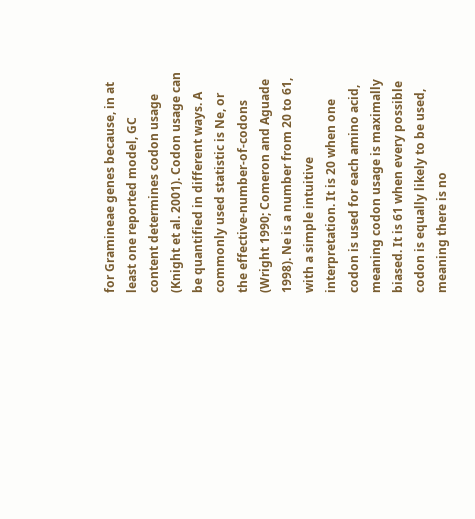for Gramineae genes because, in at least one reported model, GC content determines codon usage (Knight et al. 2001). Codon usage can be quantified in different ways. A commonly used statistic is Ne, or the effective-number-of-codons (Wright 1990; Comeron and Aguade 1998). Ne is a number from 20 to 61, with a simple intuitive interpretation. It is 20 when one codon is used for each amino acid, meaning codon usage is maximally biased. It is 61 when every possible codon is equally likely to be used, meaning there is no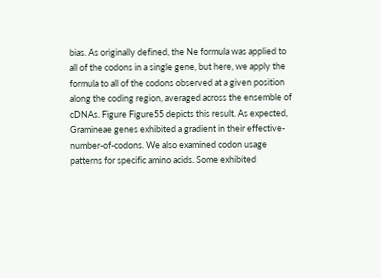bias. As originally defined, the Ne formula was applied to all of the codons in a single gene, but here, we apply the formula to all of the codons observed at a given position along the coding region, averaged across the ensemble of cDNAs. Figure Figure55 depicts this result. As expected, Gramineae genes exhibited a gradient in their effective-number-of-codons. We also examined codon usage patterns for specific amino acids. Some exhibited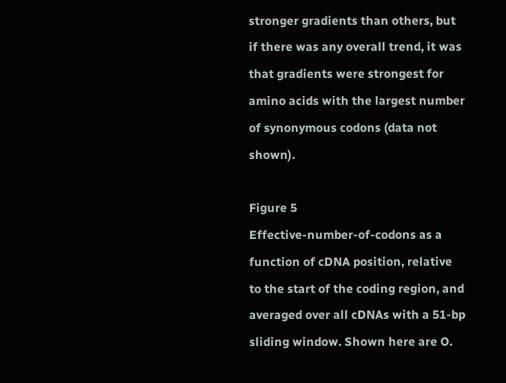stronger gradients than others, but if there was any overall trend, it was that gradients were strongest for amino acids with the largest number of synonymous codons (data not shown).

Figure 5
Effective-number-of-codons as a function of cDNA position, relative to the start of the coding region, and averaged over all cDNAs with a 51-bp sliding window. Shown here are O.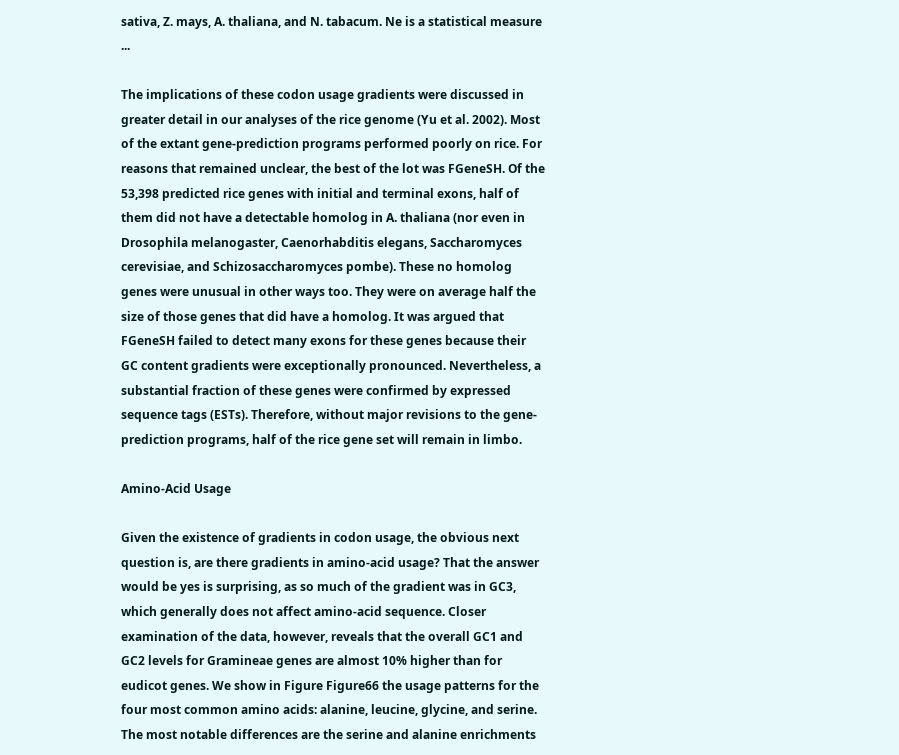sativa, Z. mays, A. thaliana, and N. tabacum. Ne is a statistical measure ...

The implications of these codon usage gradients were discussed in greater detail in our analyses of the rice genome (Yu et al. 2002). Most of the extant gene-prediction programs performed poorly on rice. For reasons that remained unclear, the best of the lot was FGeneSH. Of the 53,398 predicted rice genes with initial and terminal exons, half of them did not have a detectable homolog in A. thaliana (nor even in Drosophila melanogaster, Caenorhabditis elegans, Saccharomyces cerevisiae, and Schizosaccharomyces pombe). These no homolog genes were unusual in other ways too. They were on average half the size of those genes that did have a homolog. It was argued that FGeneSH failed to detect many exons for these genes because their GC content gradients were exceptionally pronounced. Nevertheless, a substantial fraction of these genes were confirmed by expressed sequence tags (ESTs). Therefore, without major revisions to the gene-prediction programs, half of the rice gene set will remain in limbo.

Amino-Acid Usage

Given the existence of gradients in codon usage, the obvious next question is, are there gradients in amino-acid usage? That the answer would be yes is surprising, as so much of the gradient was in GC3, which generally does not affect amino-acid sequence. Closer examination of the data, however, reveals that the overall GC1 and GC2 levels for Gramineae genes are almost 10% higher than for eudicot genes. We show in Figure Figure66 the usage patterns for the four most common amino acids: alanine, leucine, glycine, and serine. The most notable differences are the serine and alanine enrichments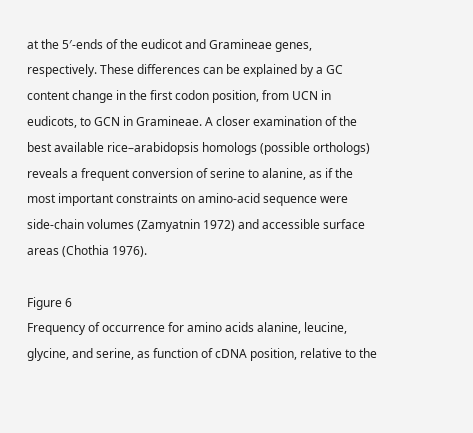at the 5′-ends of the eudicot and Gramineae genes, respectively. These differences can be explained by a GC content change in the first codon position, from UCN in eudicots, to GCN in Gramineae. A closer examination of the best available rice–arabidopsis homologs (possible orthologs) reveals a frequent conversion of serine to alanine, as if the most important constraints on amino-acid sequence were side-chain volumes (Zamyatnin 1972) and accessible surface areas (Chothia 1976).

Figure 6
Frequency of occurrence for amino acids alanine, leucine, glycine, and serine, as function of cDNA position, relative to the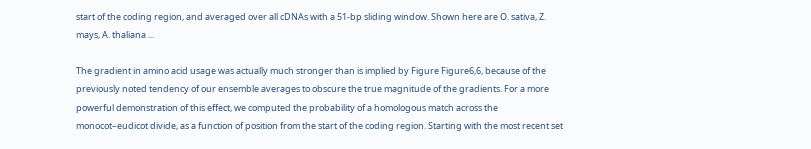start of the coding region, and averaged over all cDNAs with a 51-bp sliding window. Shown here are O. sativa, Z. mays, A. thaliana ...

The gradient in amino acid usage was actually much stronger than is implied by Figure Figure6,6, because of the previously noted tendency of our ensemble averages to obscure the true magnitude of the gradients. For a more powerful demonstration of this effect, we computed the probability of a homologous match across the monocot–eudicot divide, as a function of position from the start of the coding region. Starting with the most recent set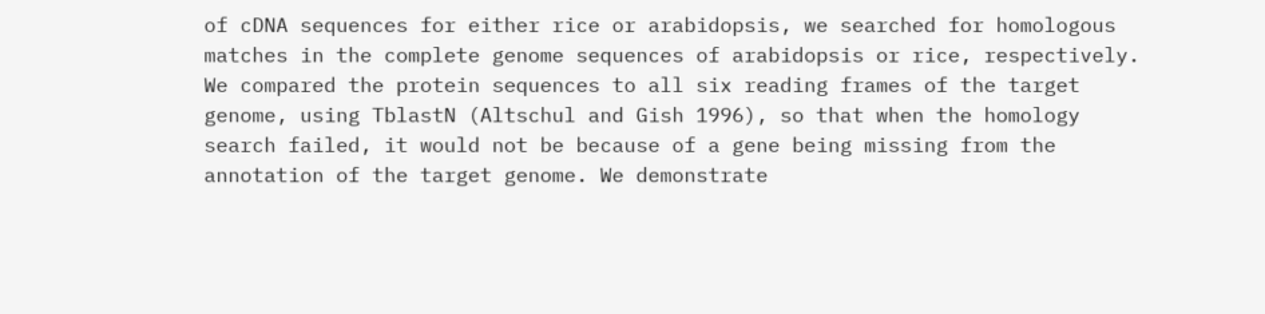of cDNA sequences for either rice or arabidopsis, we searched for homologous matches in the complete genome sequences of arabidopsis or rice, respectively. We compared the protein sequences to all six reading frames of the target genome, using TblastN (Altschul and Gish 1996), so that when the homology search failed, it would not be because of a gene being missing from the annotation of the target genome. We demonstrate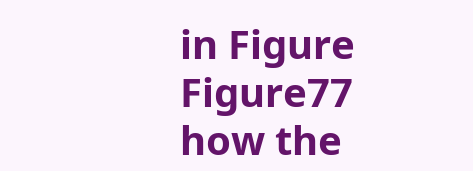in Figure Figure77 how the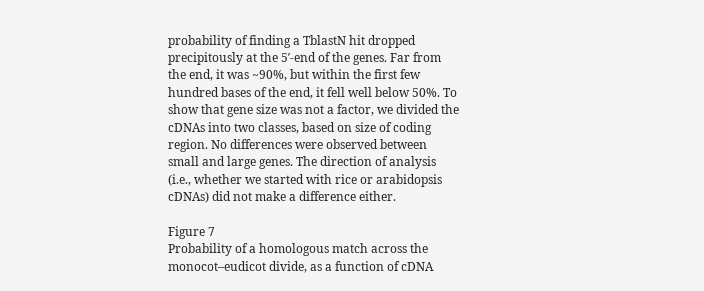probability of finding a TblastN hit dropped precipitously at the 5′-end of the genes. Far from the end, it was ~90%, but within the first few hundred bases of the end, it fell well below 50%. To show that gene size was not a factor, we divided the cDNAs into two classes, based on size of coding region. No differences were observed between small and large genes. The direction of analysis (i.e., whether we started with rice or arabidopsis cDNAs) did not make a difference either.

Figure 7
Probability of a homologous match across the monocot–eudicot divide, as a function of cDNA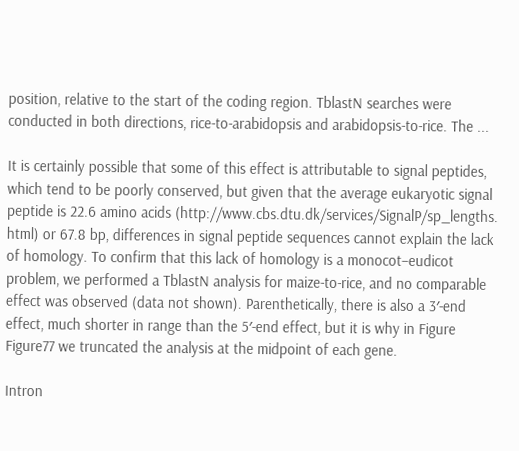position, relative to the start of the coding region. TblastN searches were conducted in both directions, rice-to-arabidopsis and arabidopsis-to-rice. The ...

It is certainly possible that some of this effect is attributable to signal peptides, which tend to be poorly conserved, but given that the average eukaryotic signal peptide is 22.6 amino acids (http://www.cbs.dtu.dk/services/SignalP/sp_lengths. html) or 67.8 bp, differences in signal peptide sequences cannot explain the lack of homology. To confirm that this lack of homology is a monocot–eudicot problem, we performed a TblastN analysis for maize-to-rice, and no comparable effect was observed (data not shown). Parenthetically, there is also a 3′-end effect, much shorter in range than the 5′-end effect, but it is why in Figure Figure77 we truncated the analysis at the midpoint of each gene.

Intron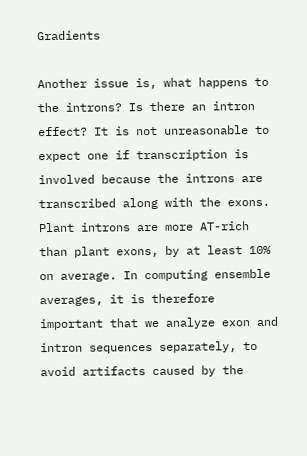Gradients

Another issue is, what happens to the introns? Is there an intron effect? It is not unreasonable to expect one if transcription is involved because the introns are transcribed along with the exons. Plant introns are more AT-rich than plant exons, by at least 10% on average. In computing ensemble averages, it is therefore important that we analyze exon and intron sequences separately, to avoid artifacts caused by the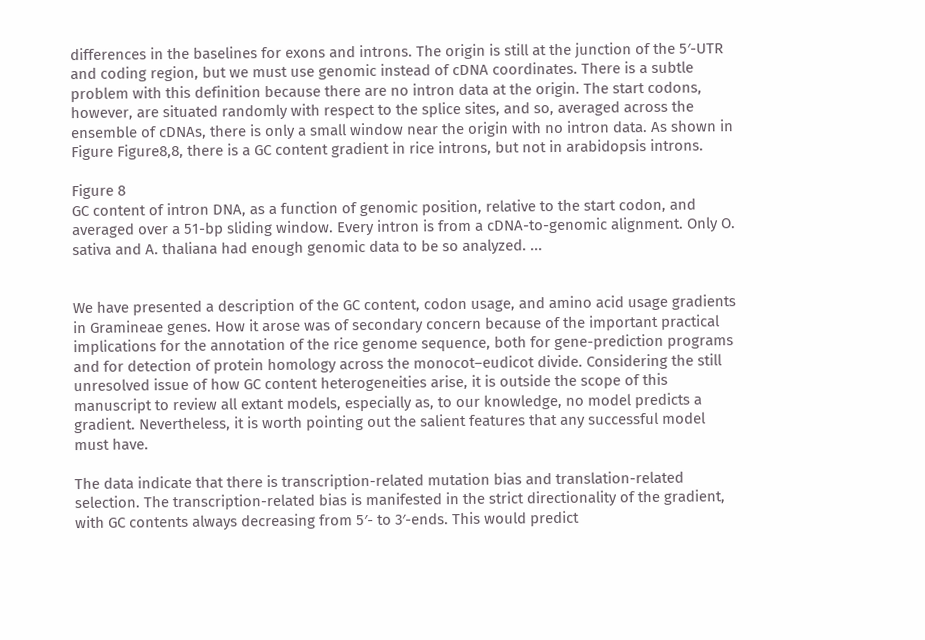differences in the baselines for exons and introns. The origin is still at the junction of the 5′-UTR and coding region, but we must use genomic instead of cDNA coordinates. There is a subtle problem with this definition because there are no intron data at the origin. The start codons, however, are situated randomly with respect to the splice sites, and so, averaged across the ensemble of cDNAs, there is only a small window near the origin with no intron data. As shown in Figure Figure8,8, there is a GC content gradient in rice introns, but not in arabidopsis introns.

Figure 8
GC content of intron DNA, as a function of genomic position, relative to the start codon, and averaged over a 51-bp sliding window. Every intron is from a cDNA-to-genomic alignment. Only O. sativa and A. thaliana had enough genomic data to be so analyzed. ...


We have presented a description of the GC content, codon usage, and amino acid usage gradients in Gramineae genes. How it arose was of secondary concern because of the important practical implications for the annotation of the rice genome sequence, both for gene-prediction programs and for detection of protein homology across the monocot–eudicot divide. Considering the still unresolved issue of how GC content heterogeneities arise, it is outside the scope of this manuscript to review all extant models, especially as, to our knowledge, no model predicts a gradient. Nevertheless, it is worth pointing out the salient features that any successful model must have.

The data indicate that there is transcription-related mutation bias and translation-related selection. The transcription-related bias is manifested in the strict directionality of the gradient, with GC contents always decreasing from 5′- to 3′-ends. This would predict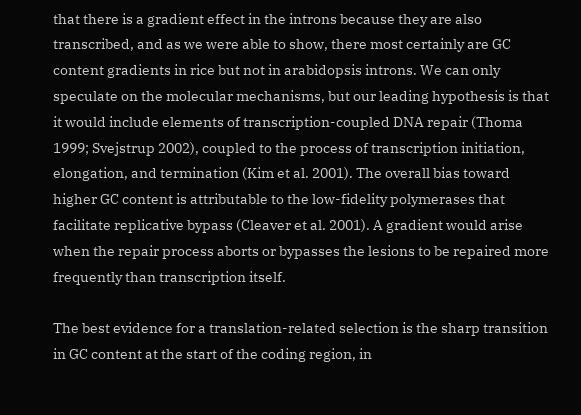that there is a gradient effect in the introns because they are also transcribed, and as we were able to show, there most certainly are GC content gradients in rice but not in arabidopsis introns. We can only speculate on the molecular mechanisms, but our leading hypothesis is that it would include elements of transcription-coupled DNA repair (Thoma 1999; Svejstrup 2002), coupled to the process of transcription initiation, elongation, and termination (Kim et al. 2001). The overall bias toward higher GC content is attributable to the low-fidelity polymerases that facilitate replicative bypass (Cleaver et al. 2001). A gradient would arise when the repair process aborts or bypasses the lesions to be repaired more frequently than transcription itself.

The best evidence for a translation-related selection is the sharp transition in GC content at the start of the coding region, in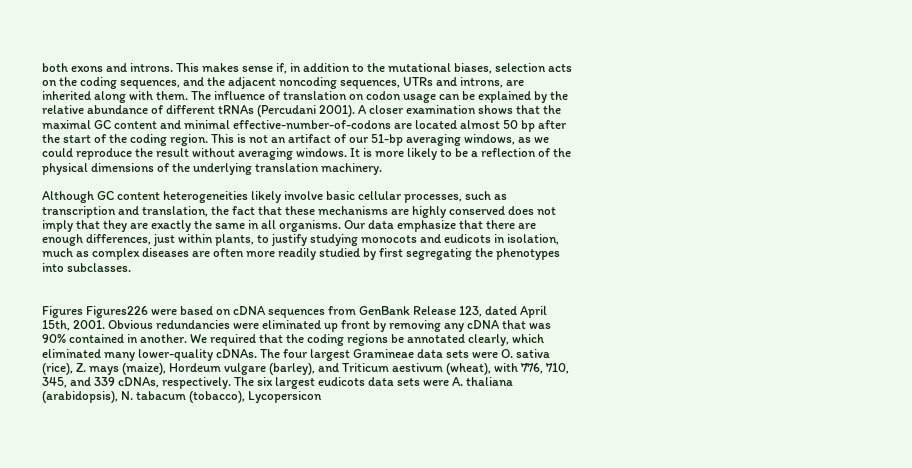both exons and introns. This makes sense if, in addition to the mutational biases, selection acts on the coding sequences, and the adjacent noncoding sequences, UTRs and introns, are inherited along with them. The influence of translation on codon usage can be explained by the relative abundance of different tRNAs (Percudani 2001). A closer examination shows that the maximal GC content and minimal effective-number-of-codons are located almost 50 bp after the start of the coding region. This is not an artifact of our 51-bp averaging windows, as we could reproduce the result without averaging windows. It is more likely to be a reflection of the physical dimensions of the underlying translation machinery.

Although GC content heterogeneities likely involve basic cellular processes, such as transcription and translation, the fact that these mechanisms are highly conserved does not imply that they are exactly the same in all organisms. Our data emphasize that there are enough differences, just within plants, to justify studying monocots and eudicots in isolation, much as complex diseases are often more readily studied by first segregating the phenotypes into subclasses.


Figures Figures226 were based on cDNA sequences from GenBank Release 123, dated April 15th, 2001. Obvious redundancies were eliminated up front by removing any cDNA that was 90% contained in another. We required that the coding regions be annotated clearly, which eliminated many lower-quality cDNAs. The four largest Gramineae data sets were O. sativa (rice), Z. mays (maize), Hordeum vulgare (barley), and Triticum aestivum (wheat), with 776, 710, 345, and 339 cDNAs, respectively. The six largest eudicots data sets were A. thaliana (arabidopsis), N. tabacum (tobacco), Lycopersicon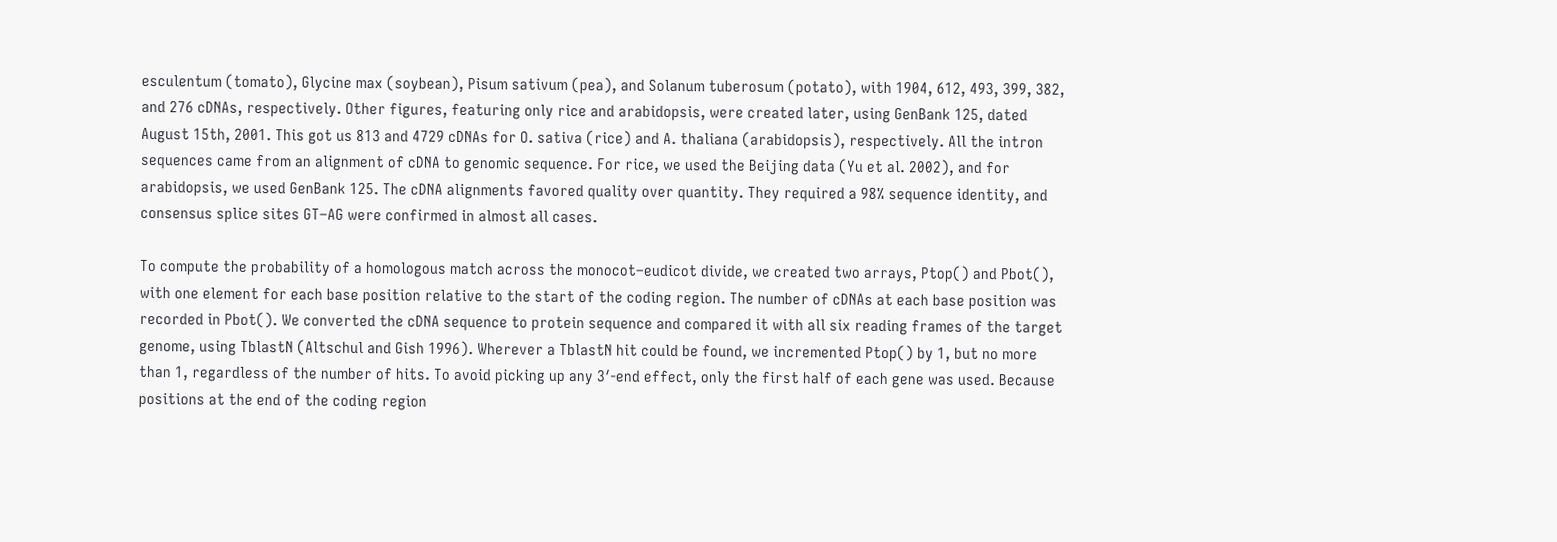esculentum (tomato), Glycine max (soybean), Pisum sativum (pea), and Solanum tuberosum (potato), with 1904, 612, 493, 399, 382, and 276 cDNAs, respectively. Other figures, featuring only rice and arabidopsis, were created later, using GenBank 125, dated August 15th, 2001. This got us 813 and 4729 cDNAs for O. sativa (rice) and A. thaliana (arabidopsis), respectively. All the intron sequences came from an alignment of cDNA to genomic sequence. For rice, we used the Beijing data (Yu et al. 2002), and for arabidopsis, we used GenBank 125. The cDNA alignments favored quality over quantity. They required a 98% sequence identity, and consensus splice sites GT–AG were confirmed in almost all cases.

To compute the probability of a homologous match across the monocot–eudicot divide, we created two arrays, Ptop() and Pbot(), with one element for each base position relative to the start of the coding region. The number of cDNAs at each base position was recorded in Pbot(). We converted the cDNA sequence to protein sequence and compared it with all six reading frames of the target genome, using TblastN (Altschul and Gish 1996). Wherever a TblastN hit could be found, we incremented Ptop() by 1, but no more than 1, regardless of the number of hits. To avoid picking up any 3′-end effect, only the first half of each gene was used. Because positions at the end of the coding region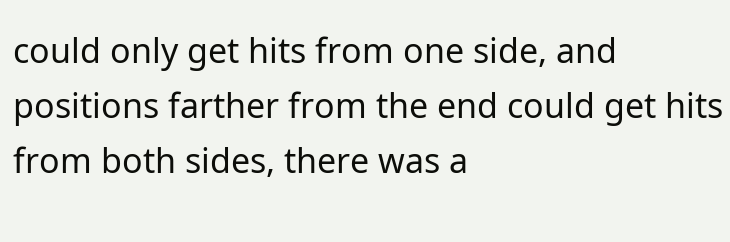could only get hits from one side, and positions farther from the end could get hits from both sides, there was a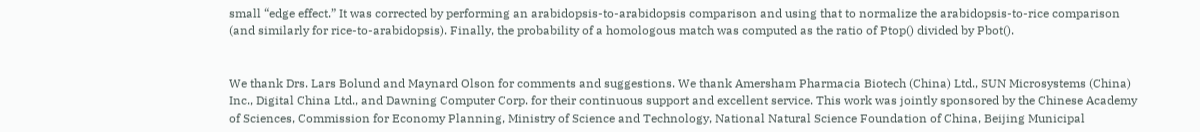small “edge effect.” It was corrected by performing an arabidopsis-to-arabidopsis comparison and using that to normalize the arabidopsis-to-rice comparison (and similarly for rice-to-arabidopsis). Finally, the probability of a homologous match was computed as the ratio of Ptop() divided by Pbot().


We thank Drs. Lars Bolund and Maynard Olson for comments and suggestions. We thank Amersham Pharmacia Biotech (China) Ltd., SUN Microsystems (China) Inc., Digital China Ltd., and Dawning Computer Corp. for their continuous support and excellent service. This work was jointly sponsored by the Chinese Academy of Sciences, Commission for Economy Planning, Ministry of Science and Technology, National Natural Science Foundation of China, Beijing Municipal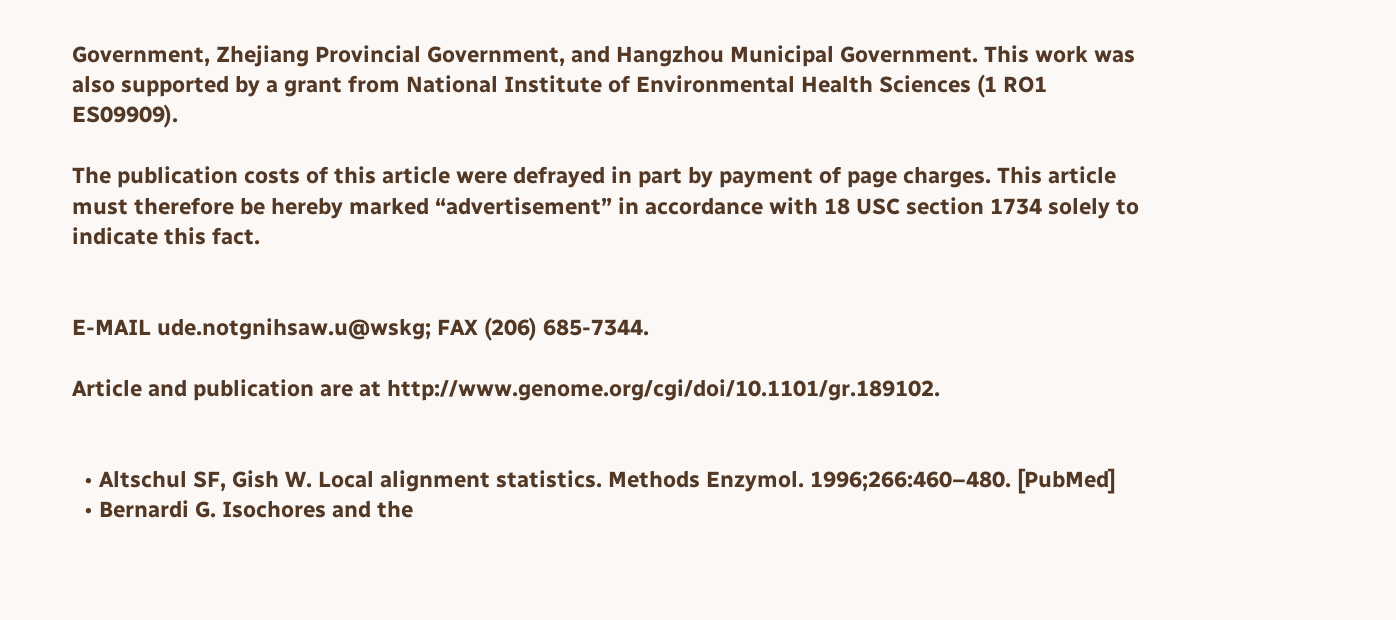Government, Zhejiang Provincial Government, and Hangzhou Municipal Government. This work was also supported by a grant from National Institute of Environmental Health Sciences (1 RO1 ES09909).

The publication costs of this article were defrayed in part by payment of page charges. This article must therefore be hereby marked “advertisement” in accordance with 18 USC section 1734 solely to indicate this fact.


E-MAIL ude.notgnihsaw.u@wskg; FAX (206) 685-7344.

Article and publication are at http://www.genome.org/cgi/doi/10.1101/gr.189102.


  • Altschul SF, Gish W. Local alignment statistics. Methods Enzymol. 1996;266:460–480. [PubMed]
  • Bernardi G. Isochores and the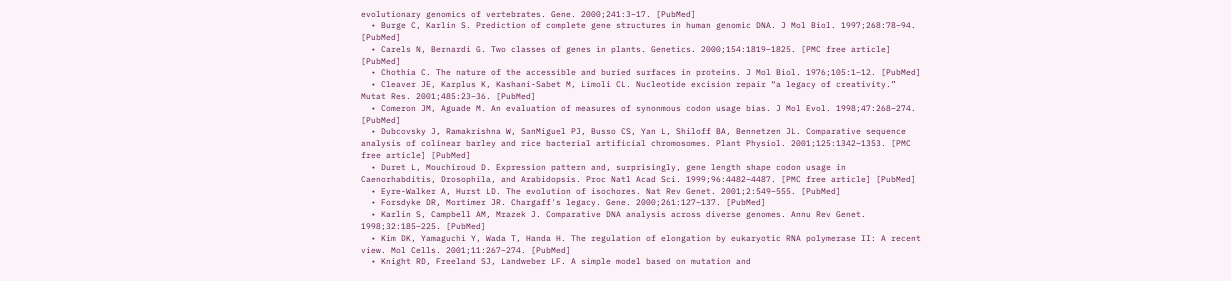evolutionary genomics of vertebrates. Gene. 2000;241:3–17. [PubMed]
  • Burge C, Karlin S. Prediction of complete gene structures in human genomic DNA. J Mol Biol. 1997;268:78–94. [PubMed]
  • Carels N, Bernardi G. Two classes of genes in plants. Genetics. 2000;154:1819–1825. [PMC free article] [PubMed]
  • Chothia C. The nature of the accessible and buried surfaces in proteins. J Mol Biol. 1976;105:1–12. [PubMed]
  • Cleaver JE, Karplus K, Kashani-Sabet M, Limoli CL. Nucleotide excision repair “a legacy of creativity.” Mutat Res. 2001;485:23–36. [PubMed]
  • Comeron JM, Aguade M. An evaluation of measures of synonmous codon usage bias. J Mol Evol. 1998;47:268–274. [PubMed]
  • Dubcovsky J, Ramakrishna W, SanMiguel PJ, Busso CS, Yan L, Shiloff BA, Bennetzen JL. Comparative sequence analysis of colinear barley and rice bacterial artificial chromosomes. Plant Physiol. 2001;125:1342–1353. [PMC free article] [PubMed]
  • Duret L, Mouchiroud D. Expression pattern and, surprisingly, gene length shape codon usage in Caenorhabditis, Drosophila, and Arabidopsis. Proc Natl Acad Sci. 1999;96:4482–4487. [PMC free article] [PubMed]
  • Eyre-Walker A, Hurst LD. The evolution of isochores. Nat Rev Genet. 2001;2:549–555. [PubMed]
  • Forsdyke DR, Mortimer JR. Chargaff's legacy. Gene. 2000;261:127–137. [PubMed]
  • Karlin S, Campbell AM, Mrazek J. Comparative DNA analysis across diverse genomes. Annu Rev Genet. 1998;32:185–225. [PubMed]
  • Kim DK, Yamaguchi Y, Wada T, Handa H. The regulation of elongation by eukaryotic RNA polymerase II: A recent view. Mol Cells. 2001;11:267–274. [PubMed]
  • Knight RD, Freeland SJ, Landweber LF. A simple model based on mutation and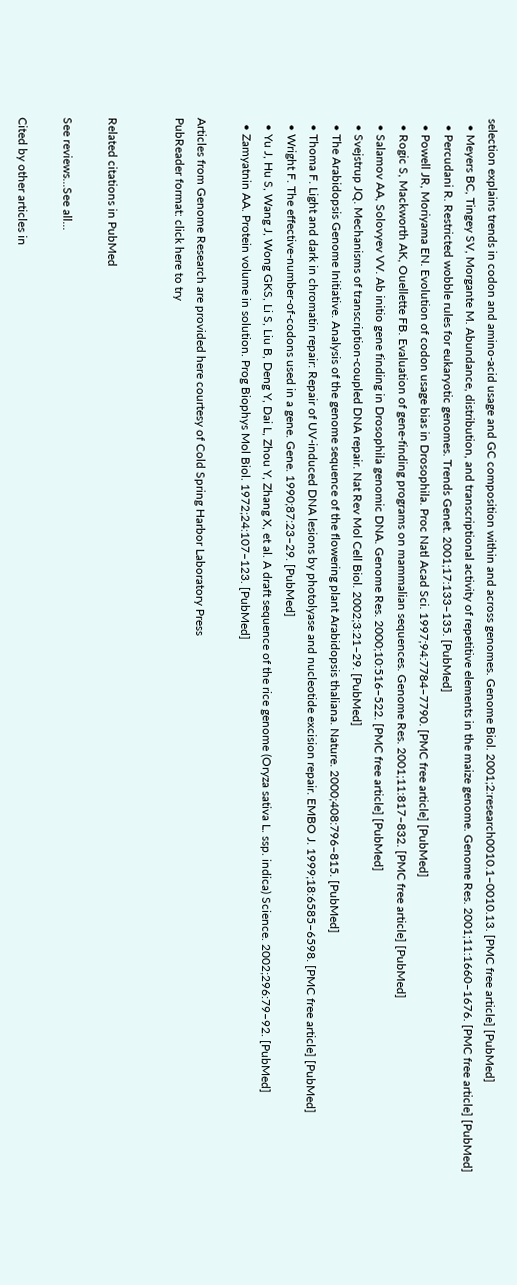selection explains trends in codon and amino-acid usage and GC composition within and across genomes. Genome Biol. 2001;2:research0010.1–0010.13. [PMC free article] [PubMed]
  • Meyers BC, Tingey SV, Morgante M. Abundance, distribution, and transcriptional activity of repetitive elements in the maize genome. Genome Res. 2001;11:1660–1676. [PMC free article] [PubMed]
  • Percudani R. Restricted wobble rules for eukaryotic genomes. Trends Genet. 2001;17:133–135. [PubMed]
  • Powell JR, Moriyama EN. Evolution of codon usage bias in Drosophila. Proc Natl Acad Sci. 1997;94:7784–7790. [PMC free article] [PubMed]
  • Rogic S, Mackworth AK, Ouellette FB. Evaluation of gene-finding programs on mammalian sequences. Genome Res. 2001;11:817–832. [PMC free article] [PubMed]
  • Salamov AA, Solovyev VV. Ab initio gene finding in Drosophila genomic DNA. Genome Res. 2000;10:516–522. [PMC free article] [PubMed]
  • Svejstrup JQ. Mechanisms of transcription-coupled DNA repair. Nat Rev Mol Cell Biol. 2002;3:21–29. [PubMed]
  • The Arabidopsis Genome Initiative. Analysis of the genome sequence of the flowering plant Arabidopsis thaliana. Nature. 2000;408:796–815. [PubMed]
  • Thoma F. Light and dark in chromatin repair: Repair of UV-induced DNA lesions by photolyase and nucleotide excision repair. EMBO J. 1999;18:6585–6598. [PMC free article] [PubMed]
  • Wright F. The effective-number-of-codons used in a gene. Gene. 1990;87:23–29. [PubMed]
  • Yu J, Hu S, Wang J, Wong GKS, Li S, Liu B, Deng Y, Dai L, Zhou Y, Zhang X, et al. A draft sequence of the rice genome (Oryza sativa L. ssp. indica) Science. 2002;296:79–92. [PubMed]
  • Zamyatnin AA. Protein volume in solution. Prog Biophys Mol Biol. 1972;24:107–123. [PubMed]

Articles from Genome Research are provided here courtesy of Cold Spring Harbor Laboratory Press
PubReader format: click here to try


Related citations in PubMed

See reviews...See all...

Cited by other articles in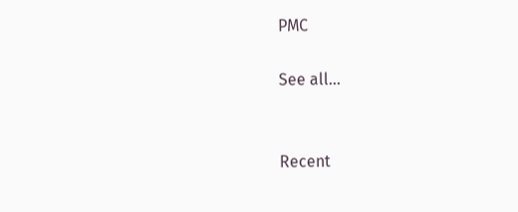PMC

See all...


Recent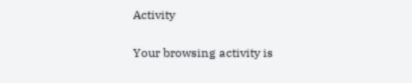Activity

Your browsing activity is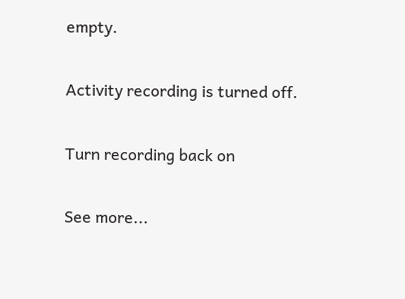empty.

Activity recording is turned off.

Turn recording back on

See more...